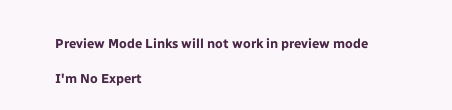Preview Mode Links will not work in preview mode

I'm No Expert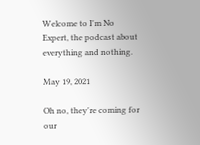Welcome to I'm No Expert, the podcast about everything and nothing.

May 19, 2021

Oh no, they're coming for our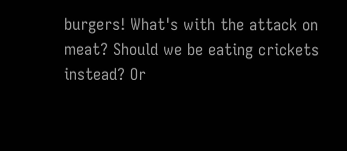burgers! What's with the attack on meat? Should we be eating crickets instead? Or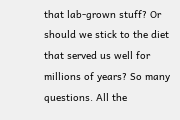that lab-grown stuff? Or should we stick to the diet that served us well for millions of years? So many questions. All the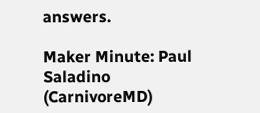answers.

Maker Minute: Paul Saladino (CarnivoreMD)